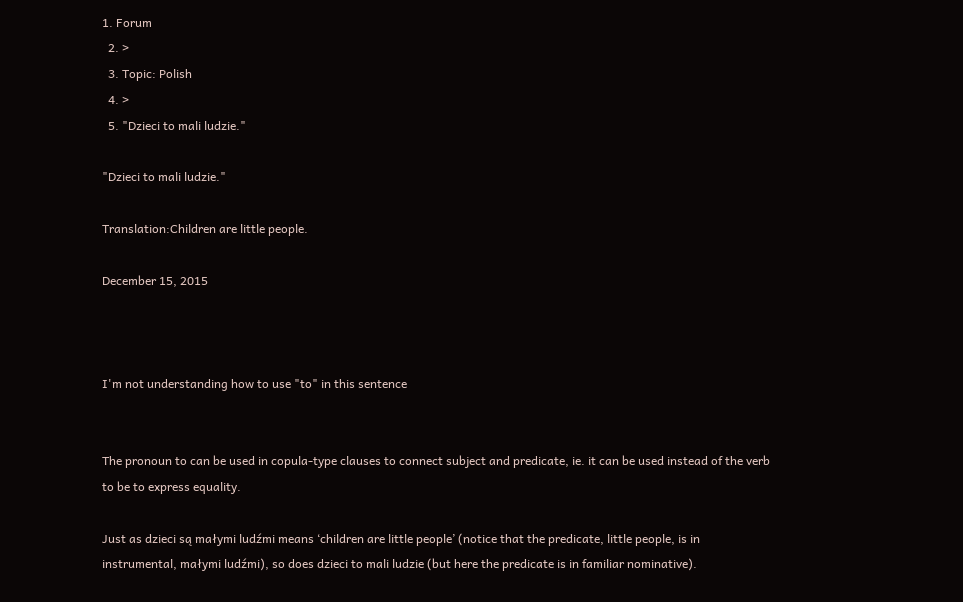1. Forum
  2. >
  3. Topic: Polish
  4. >
  5. "Dzieci to mali ludzie."

"Dzieci to mali ludzie."

Translation:Children are little people.

December 15, 2015



I'm not understanding how to use "to" in this sentence


The pronoun to can be used in copula-type clauses to connect subject and predicate, ie. it can be used instead of the verb to be to express equality.

Just as dzieci są małymi ludźmi means ‘children are little people’ (notice that the predicate, little people, is in instrumental, małymi ludźmi), so does dzieci to mali ludzie (but here the predicate is in familiar nominative).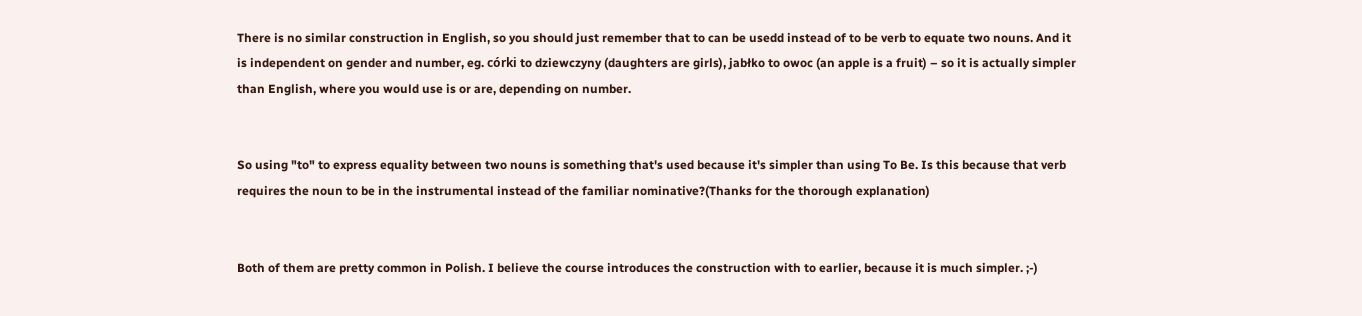There is no similar construction in English, so you should just remember that to can be usedd instead of to be verb to equate two nouns. And it is independent on gender and number, eg. córki to dziewczyny (daughters are girls), jabłko to owoc (an apple is a fruit) – so it is actually simpler than English, where you would use is or are, depending on number.


So using "to" to express equality between two nouns is something that's used because it's simpler than using To Be. Is this because that verb requires the noun to be in the instrumental instead of the familiar nominative?(Thanks for the thorough explanation)


Both of them are pretty common in Polish. I believe the course introduces the construction with to earlier, because it is much simpler. ;-)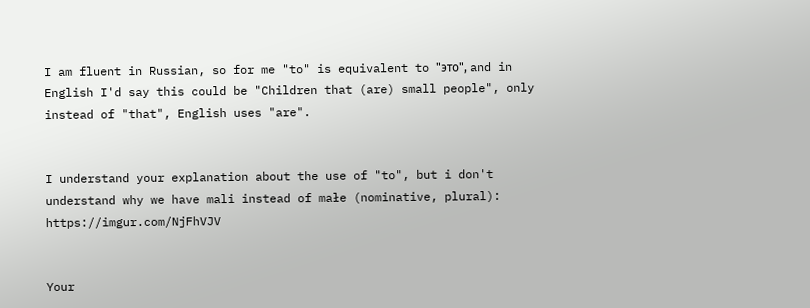I am fluent in Russian, so for me "to" is equivalent to "это", and in English I'd say this could be "Children that (are) small people", only instead of "that", English uses "are".


I understand your explanation about the use of "to", but i don't understand why we have mali instead of małe (nominative, plural): https://imgur.com/NjFhVJV


Your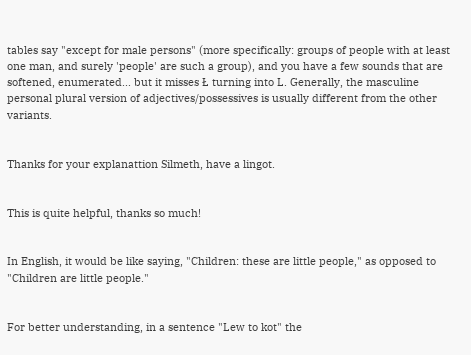tables say "except for male persons" (more specifically: groups of people with at least one man, and surely 'people' are such a group), and you have a few sounds that are softened, enumerated... but it misses Ł turning into L. Generally, the masculine personal plural version of adjectives/possessives is usually different from the other variants.


Thanks for your explanattion Silmeth, have a lingot.


This is quite helpful, thanks so much!


In English, it would be like saying, "Children: these are little people," as opposed to "Children are little people."


For better understanding, in a sentence "Lew to kot" the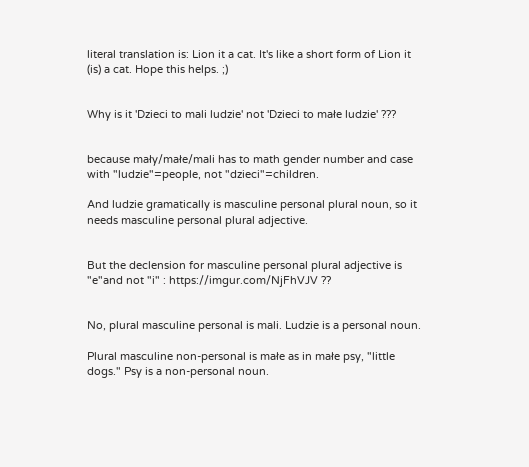literal translation is: Lion it a cat. It's like a short form of Lion it (is) a cat. Hope this helps. ;)


Why is it 'Dzieci to mali ludzie' not 'Dzieci to małe ludzie' ???


because mały/małe/mali has to math gender number and case with "ludzie"=people, not "dzieci"=children.

And ludzie gramatically is masculine personal plural noun, so it needs masculine personal plural adjective.


But the declension for masculine personal plural adjective is "e"and not "i" : https://imgur.com/NjFhVJV ??


No, plural masculine personal is mali. Ludzie is a personal noun.

Plural masculine non-personal is małe as in małe psy, "little dogs." Psy is a non-personal noun.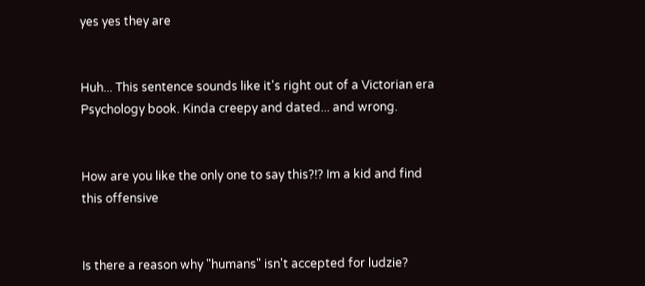yes yes they are


Huh... This sentence sounds like it's right out of a Victorian era Psychology book. Kinda creepy and dated... and wrong.


How are you like the only one to say this?!? Im a kid and find this offensive


Is there a reason why "humans" isn't accepted for ludzie?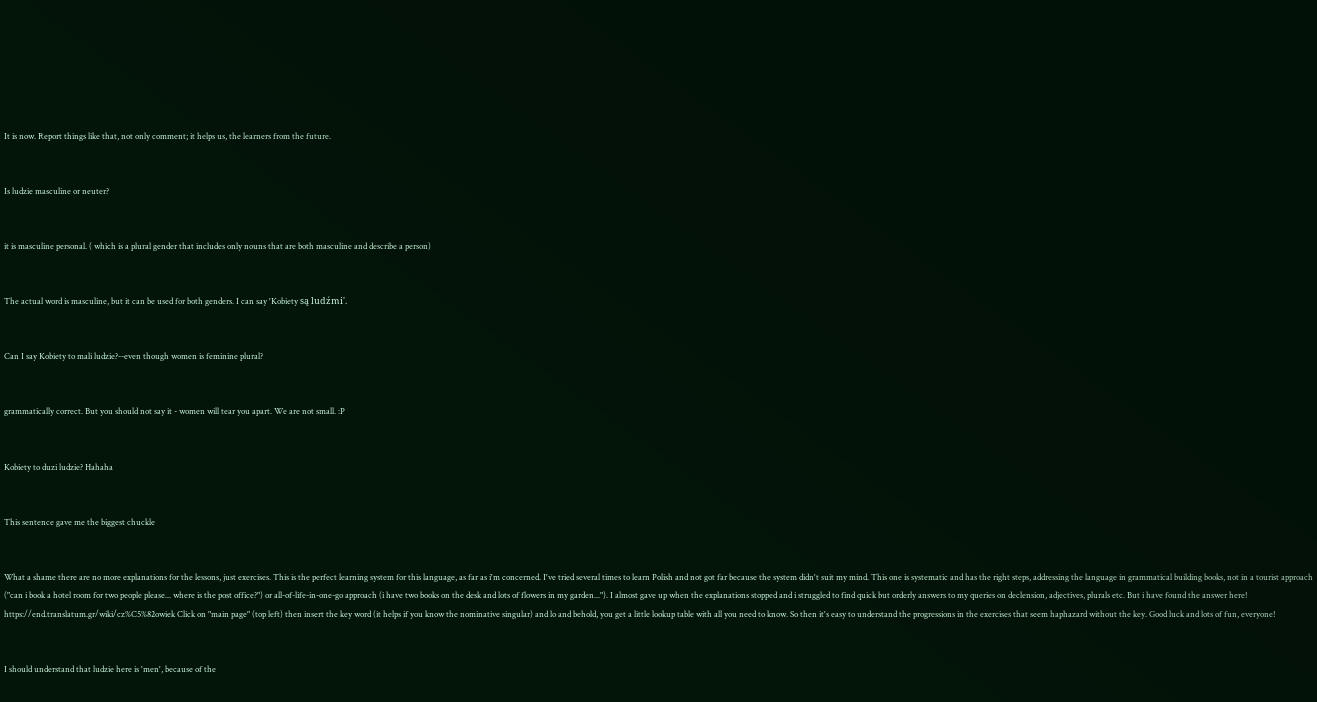It is now. Report things like that, not only comment; it helps us, the learners from the future.


Is ludzie masculine or neuter?


it is masculine personal. ( which is a plural gender that includes only nouns that are both masculine and describe a person)


The actual word is masculine, but it can be used for both genders. I can say 'Kobiety są ludźmi'.


Can I say Kobiety to mali ludzie?--even though women is feminine plural?


grammatically correct. But you should not say it - women will tear you apart. We are not small. :P


Kobiety to duzi ludzie? Hahaha


This sentence gave me the biggest chuckle


What a shame there are no more explanations for the lessons, just exercises. This is the perfect learning system for this language, as far as i'm concerned. I've tried several times to learn Polish and not got far because the system didn't suit my mind. This one is systematic and has the right steps, addressing the language in grammatical building books, not in a tourist approach ("can i book a hotel room for two people please... where is the post office?") or all-of-life-in-one-go approach (i have two books on the desk and lots of flowers in my garden..."). I almost gave up when the explanations stopped and i struggled to find quick but orderly answers to my queries on declension, adjectives, plurals etc. But i have found the answer here! https://end.translatum.gr/wiki/cz%C5%82owiek Click on "main page" (top left) then insert the key word (it helps if you know the nominative singular) and lo and behold, you get a little lookup table with all you need to know. So then it's easy to understand the progressions in the exercises that seem haphazard without the key. Good luck and lots of fun, everyone!


I should understand that ludzie here is 'men', because of the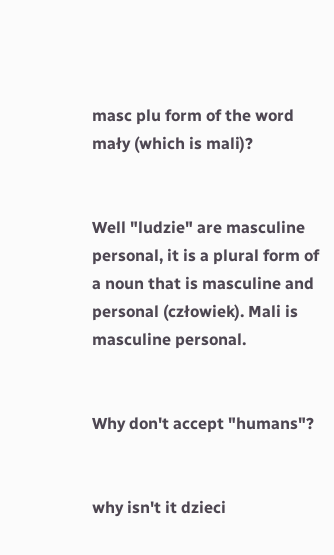masc plu form of the word mały (which is mali)?


Well "ludzie" are masculine personal, it is a plural form of a noun that is masculine and personal (człowiek). Mali is masculine personal.


Why don't accept "humans"?


why isn't it dzieci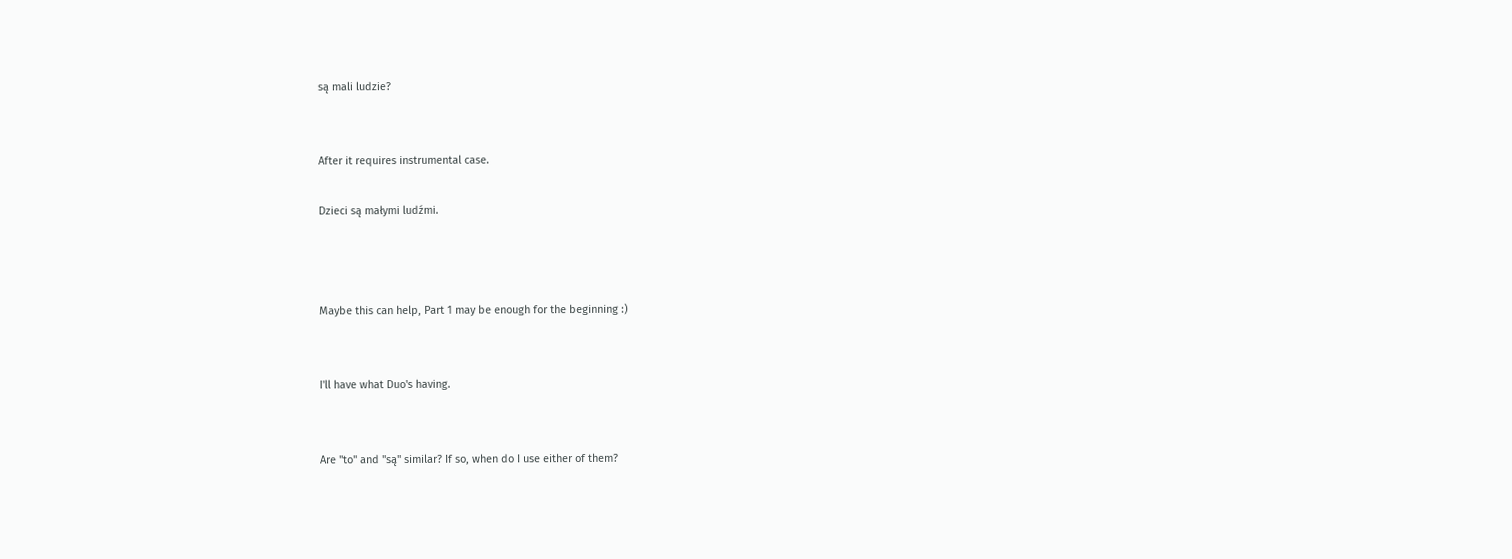są mali ludzie?


After it requires instrumental case.

Dzieci są małymi ludźmi.



Maybe this can help, Part 1 may be enough for the beginning :)


I'll have what Duo's having.


Are "to" and "są" similar? If so, when do I use either of them?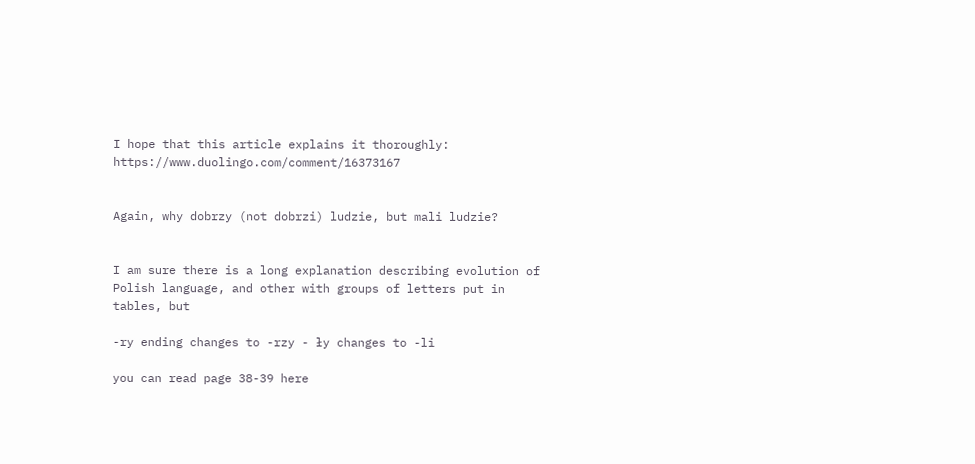I hope that this article explains it thoroughly: https://www.duolingo.com/comment/16373167


Again, why dobrzy (not dobrzi) ludzie, but mali ludzie?


I am sure there is a long explanation describing evolution of Polish language, and other with groups of letters put in tables, but

-ry ending changes to -rzy - ły changes to -li

you can read page 38-39 here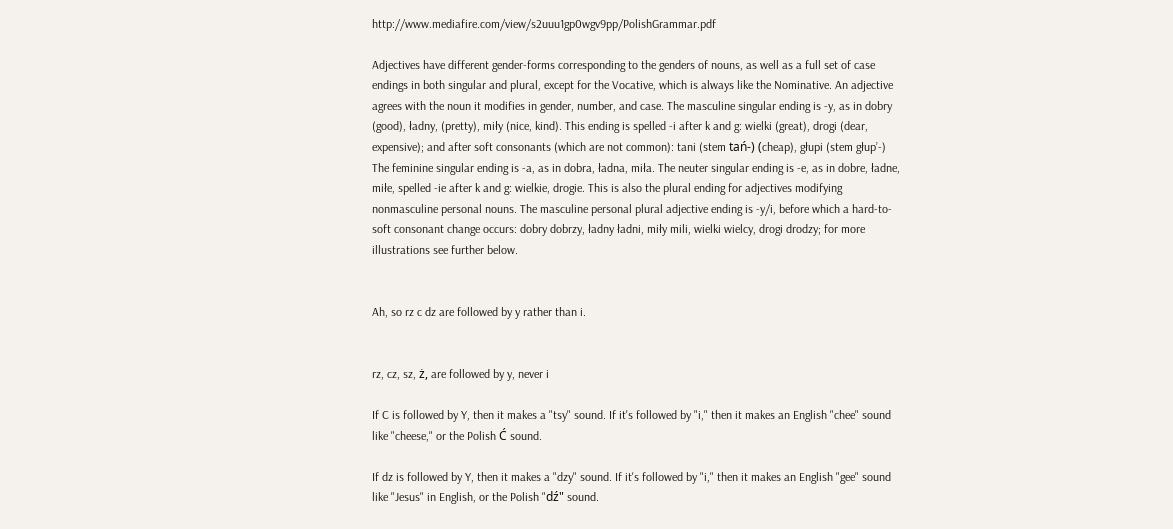http://www.mediafire.com/view/s2uuu1gp0wgv9pp/PolishGrammar.pdf

Adjectives have different gender-forms corresponding to the genders of nouns, as well as a full set of case endings in both singular and plural, except for the Vocative, which is always like the Nominative. An adjective agrees with the noun it modifies in gender, number, and case. The masculine singular ending is -y, as in dobry (good), ładny, (pretty), miły (nice, kind). This ending is spelled -i after k and g: wielki (great), drogi (dear, expensive); and after soft consonants (which are not common): tani (stem tań-) (cheap), głupi (stem głup’-) The feminine singular ending is -a, as in dobra, ładna, miła. The neuter singular ending is -e, as in dobre, ładne, miłe, spelled -ie after k and g: wielkie, drogie. This is also the plural ending for adjectives modifying nonmasculine personal nouns. The masculine personal plural adjective ending is -y/i, before which a hard-to-soft consonant change occurs: dobry dobrzy, ładny ładni, miły mili, wielki wielcy, drogi drodzy; for more illustrations see further below.


Ah, so rz c dz are followed by y rather than i.


rz, cz, sz, ż, are followed by y, never i

If C is followed by Y, then it makes a "tsy" sound. If it's followed by "i," then it makes an English "chee" sound like "cheese," or the Polish Ć sound.

If dz is followed by Y, then it makes a "dzy" sound. If it's followed by "i," then it makes an English "gee" sound like "Jesus" in English, or the Polish "dź" sound.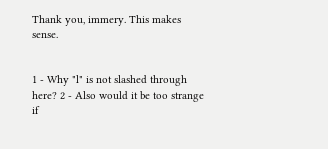Thank you, immery. This makes sense.


1 - Why "l" is not slashed through here? 2 - Also would it be too strange if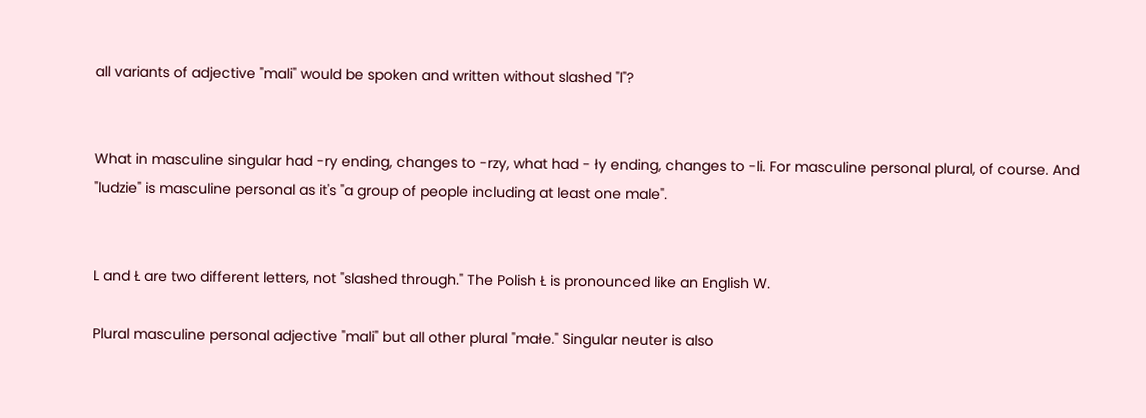all variants of adjective "mali" would be spoken and written without slashed "l"?


What in masculine singular had -ry ending, changes to -rzy, what had - ły ending, changes to -li. For masculine personal plural, of course. And "ludzie" is masculine personal as it's "a group of people including at least one male".


L and Ł are two different letters, not "slashed through." The Polish Ł is pronounced like an English W.

Plural masculine personal adjective "mali" but all other plural "małe." Singular neuter is also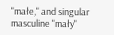"małe," and singular masculine "mały"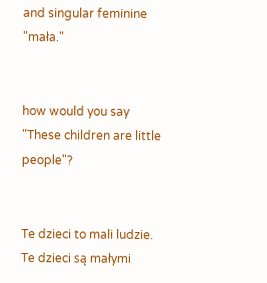and singular feminine "mała."


how would you say "These children are little people"?


Te dzieci to mali ludzie. Te dzieci są małymi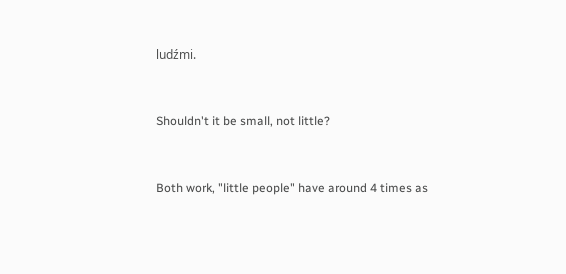ludźmi.


Shouldn't it be small, not little?


Both work, "little people" have around 4 times as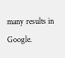many results in Google.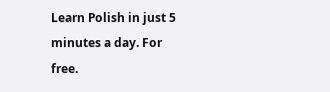Learn Polish in just 5 minutes a day. For free.